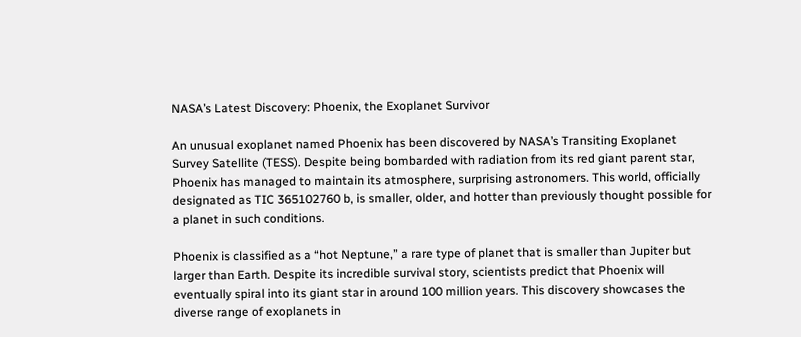NASA’s Latest Discovery: Phoenix, the Exoplanet Survivor

An unusual exoplanet named Phoenix has been discovered by NASA’s Transiting Exoplanet Survey Satellite (TESS). Despite being bombarded with radiation from its red giant parent star, Phoenix has managed to maintain its atmosphere, surprising astronomers. This world, officially designated as TIC 365102760 b, is smaller, older, and hotter than previously thought possible for a planet in such conditions.

Phoenix is classified as a “hot Neptune,” a rare type of planet that is smaller than Jupiter but larger than Earth. Despite its incredible survival story, scientists predict that Phoenix will eventually spiral into its giant star in around 100 million years. This discovery showcases the diverse range of exoplanets in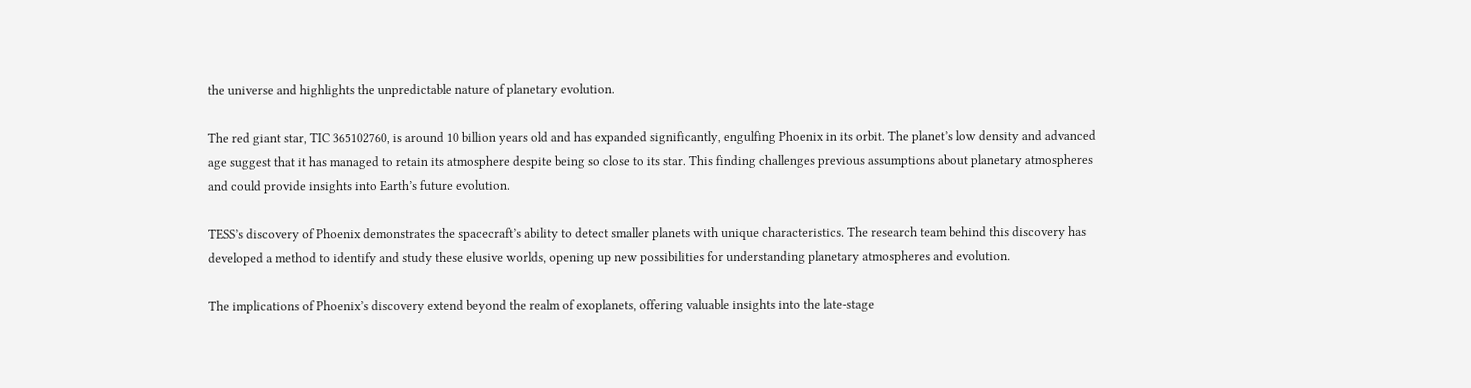the universe and highlights the unpredictable nature of planetary evolution.

The red giant star, TIC 365102760, is around 10 billion years old and has expanded significantly, engulfing Phoenix in its orbit. The planet’s low density and advanced age suggest that it has managed to retain its atmosphere despite being so close to its star. This finding challenges previous assumptions about planetary atmospheres and could provide insights into Earth’s future evolution.

TESS’s discovery of Phoenix demonstrates the spacecraft’s ability to detect smaller planets with unique characteristics. The research team behind this discovery has developed a method to identify and study these elusive worlds, opening up new possibilities for understanding planetary atmospheres and evolution.

The implications of Phoenix’s discovery extend beyond the realm of exoplanets, offering valuable insights into the late-stage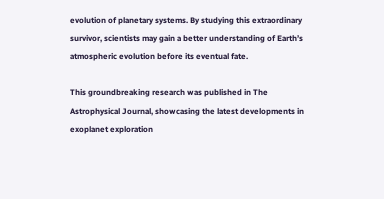evolution of planetary systems. By studying this extraordinary survivor, scientists may gain a better understanding of Earth’s atmospheric evolution before its eventual fate.

This groundbreaking research was published in The Astrophysical Journal, showcasing the latest developments in exoplanet exploration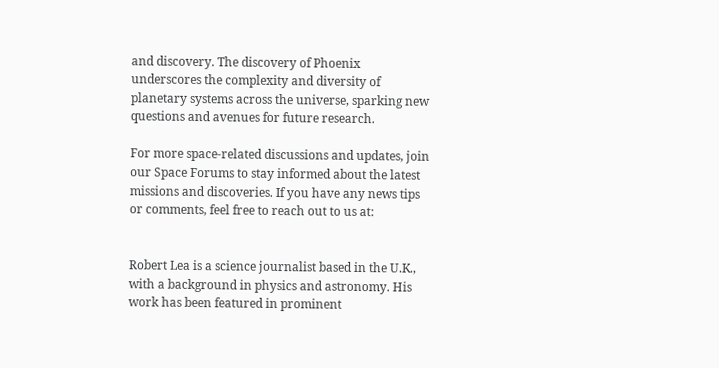and discovery. The discovery of Phoenix underscores the complexity and diversity of planetary systems across the universe, sparking new questions and avenues for future research.

For more space-related discussions and updates, join our Space Forums to stay informed about the latest missions and discoveries. If you have any news tips or comments, feel free to reach out to us at:


Robert Lea is a science journalist based in the U.K., with a background in physics and astronomy. His work has been featured in prominent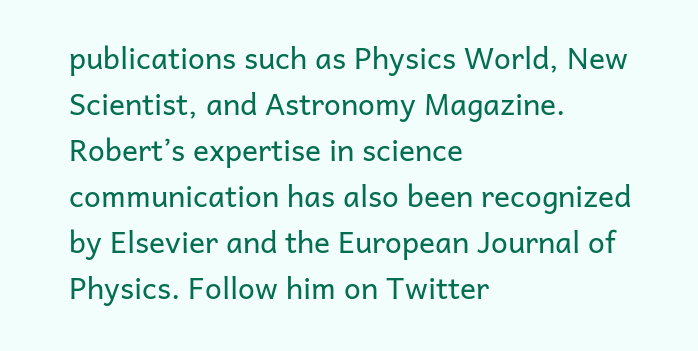publications such as Physics World, New Scientist, and Astronomy Magazine. Robert’s expertise in science communication has also been recognized by Elsevier and the European Journal of Physics. Follow him on Twitter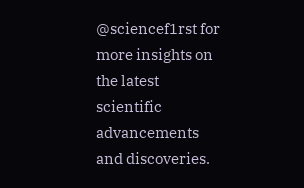@sciencef1rst for more insights on the latest scientific advancements and discoveries.